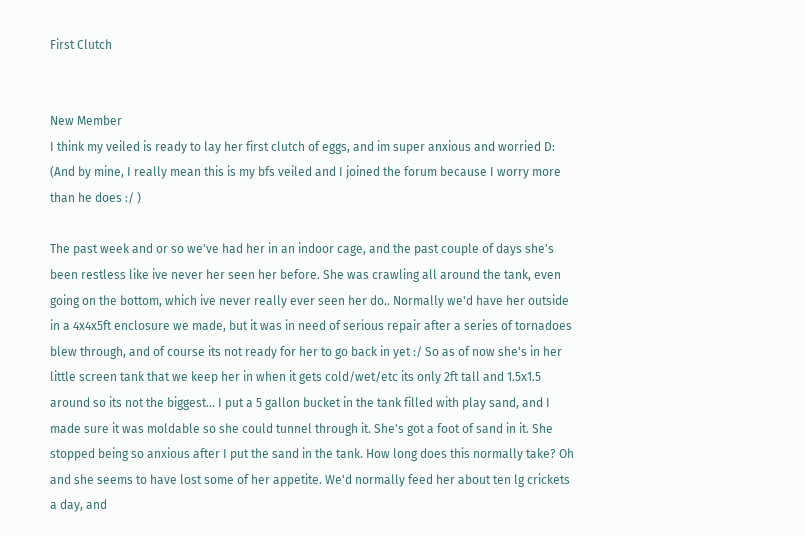First Clutch


New Member
I think my veiled is ready to lay her first clutch of eggs, and im super anxious and worried D: (And by mine, I really mean this is my bfs veiled and I joined the forum because I worry more than he does :/ )

The past week and or so we've had her in an indoor cage, and the past couple of days she's been restless like ive never her seen her before. She was crawling all around the tank, even going on the bottom, which ive never really ever seen her do.. Normally we'd have her outside in a 4x4x5ft enclosure we made, but it was in need of serious repair after a series of tornadoes blew through, and of course its not ready for her to go back in yet :/ So as of now she's in her little screen tank that we keep her in when it gets cold/wet/etc its only 2ft tall and 1.5x1.5 around so its not the biggest... I put a 5 gallon bucket in the tank filled with play sand, and I made sure it was moldable so she could tunnel through it. She's got a foot of sand in it. She stopped being so anxious after I put the sand in the tank. How long does this normally take? Oh and she seems to have lost some of her appetite. We'd normally feed her about ten lg crickets a day, and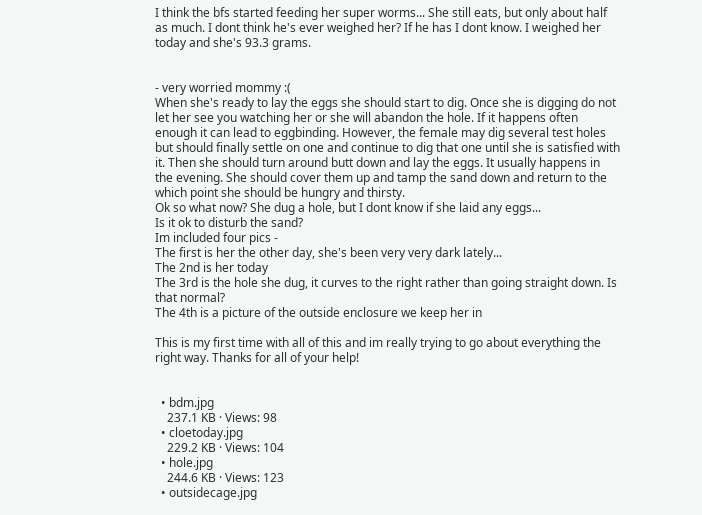I think the bfs started feeding her super worms... She still eats, but only about half as much. I dont think he's ever weighed her? If he has I dont know. I weighed her today and she's 93.3 grams.


- very worried mommy :(
When she's ready to lay the eggs she should start to dig. Once she is digging do not let her see you watching her or she will abandon the hole. If it happens often enough it can lead to eggbinding. However, the female may dig several test holes but should finally settle on one and continue to dig that one until she is satisfied with it. Then she should turn around butt down and lay the eggs. It usually happens in the evening. She should cover them up and tamp the sand down and return to the which point she should be hungry and thirsty.
Ok so what now? She dug a hole, but I dont know if she laid any eggs...
Is it ok to disturb the sand?
Im included four pics -
The first is her the other day, she's been very very dark lately...
The 2nd is her today
The 3rd is the hole she dug, it curves to the right rather than going straight down. Is that normal?
The 4th is a picture of the outside enclosure we keep her in

This is my first time with all of this and im really trying to go about everything the right way. Thanks for all of your help!


  • bdm.jpg
    237.1 KB · Views: 98
  • cloetoday.jpg
    229.2 KB · Views: 104
  • hole.jpg
    244.6 KB · Views: 123
  • outsidecage.jpg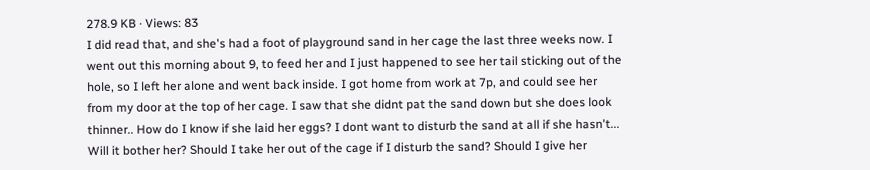278.9 KB · Views: 83
I did read that, and she's had a foot of playground sand in her cage the last three weeks now. I went out this morning about 9, to feed her and I just happened to see her tail sticking out of the hole, so I left her alone and went back inside. I got home from work at 7p, and could see her from my door at the top of her cage. I saw that she didnt pat the sand down but she does look thinner.. How do I know if she laid her eggs? I dont want to disturb the sand at all if she hasn't... Will it bother her? Should I take her out of the cage if I disturb the sand? Should I give her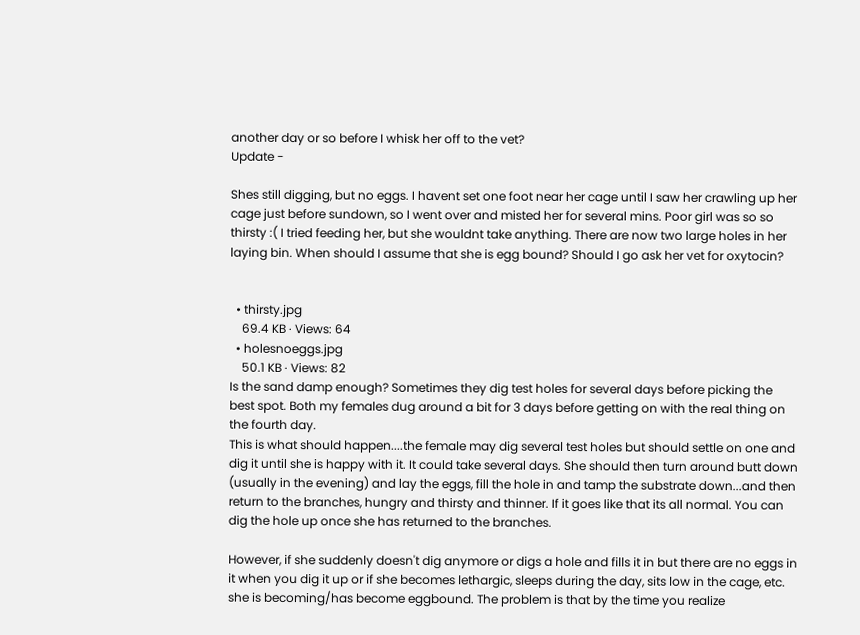another day or so before I whisk her off to the vet?
Update -

Shes still digging, but no eggs. I havent set one foot near her cage until I saw her crawling up her cage just before sundown, so I went over and misted her for several mins. Poor girl was so so thirsty :( I tried feeding her, but she wouldnt take anything. There are now two large holes in her laying bin. When should I assume that she is egg bound? Should I go ask her vet for oxytocin?


  • thirsty.jpg
    69.4 KB · Views: 64
  • holesnoeggs.jpg
    50.1 KB · Views: 82
Is the sand damp enough? Sometimes they dig test holes for several days before picking the best spot. Both my females dug around a bit for 3 days before getting on with the real thing on the fourth day.
This is what should happen....the female may dig several test holes but should settle on one and dig it until she is happy with it. It could take several days. She should then turn around butt down (usually in the evening) and lay the eggs, fill the hole in and tamp the substrate down...and then return to the branches, hungry and thirsty and thinner. If it goes like that its all normal. You can dig the hole up once she has returned to the branches.

However, if she suddenly doesn't dig anymore or digs a hole and fills it in but there are no eggs in it when you dig it up or if she becomes lethargic, sleeps during the day, sits low in the cage, etc. she is becoming/has become eggbound. The problem is that by the time you realize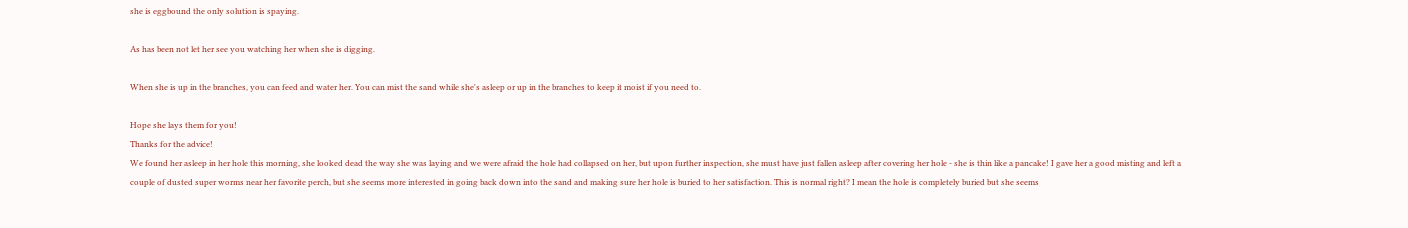she is eggbound the only solution is spaying.

As has been not let her see you watching her when she is digging.

When she is up in the branches, you can feed and water her. You can mist the sand while she's asleep or up in the branches to keep it moist if you need to.

Hope she lays them for you!
Thanks for the advice!
We found her asleep in her hole this morning, she looked dead the way she was laying and we were afraid the hole had collapsed on her, but upon further inspection, she must have just fallen asleep after covering her hole - she is thin like a pancake! I gave her a good misting and left a couple of dusted super worms near her favorite perch, but she seems more interested in going back down into the sand and making sure her hole is buried to her satisfaction. This is normal right? I mean the hole is completely buried but she seems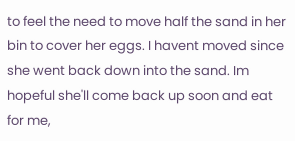to feel the need to move half the sand in her bin to cover her eggs. I havent moved since she went back down into the sand. Im hopeful she'll come back up soon and eat for me,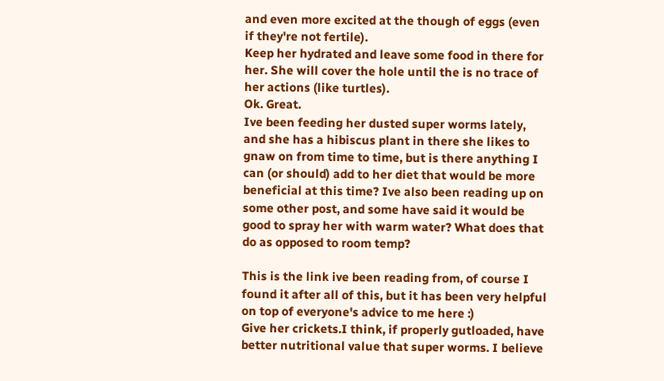and even more excited at the though of eggs (even if they're not fertile).
Keep her hydrated and leave some food in there for her. She will cover the hole until the is no trace of her actions (like turtles).
Ok. Great.
Ive been feeding her dusted super worms lately, and she has a hibiscus plant in there she likes to gnaw on from time to time, but is there anything I can (or should) add to her diet that would be more beneficial at this time? Ive also been reading up on some other post, and some have said it would be good to spray her with warm water? What does that do as opposed to room temp?

This is the link ive been reading from, of course I found it after all of this, but it has been very helpful on top of everyone's advice to me here :)
Give her crickets.I think, if properly gutloaded, have better nutritional value that super worms. I believe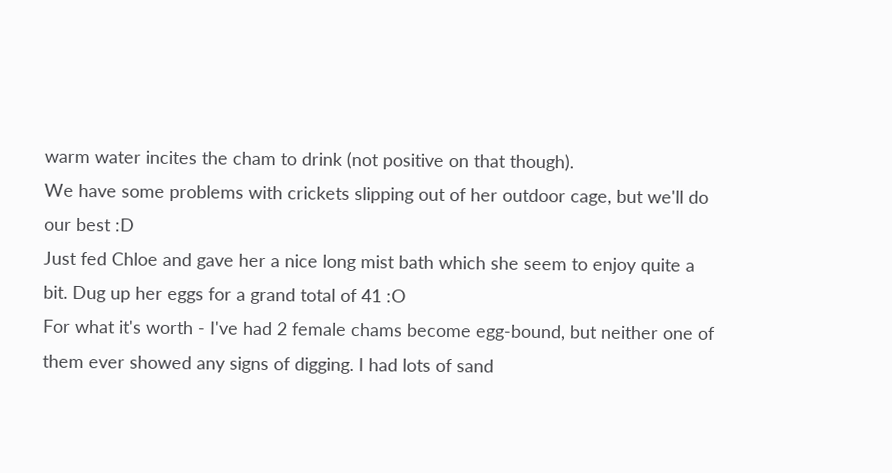warm water incites the cham to drink (not positive on that though).
We have some problems with crickets slipping out of her outdoor cage, but we'll do our best :D
Just fed Chloe and gave her a nice long mist bath which she seem to enjoy quite a bit. Dug up her eggs for a grand total of 41 :O
For what it's worth - I've had 2 female chams become egg-bound, but neither one of them ever showed any signs of digging. I had lots of sand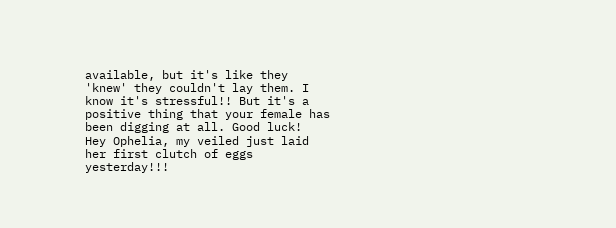available, but it's like they 'knew' they couldn't lay them. I know it's stressful!! But it's a positive thing that your female has been digging at all. Good luck!
Hey Ophelia, my veiled just laid her first clutch of eggs yesterday!!!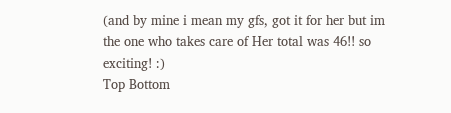(and by mine i mean my gfs, got it for her but im the one who takes care of Her total was 46!! so exciting! :)
Top Bottom